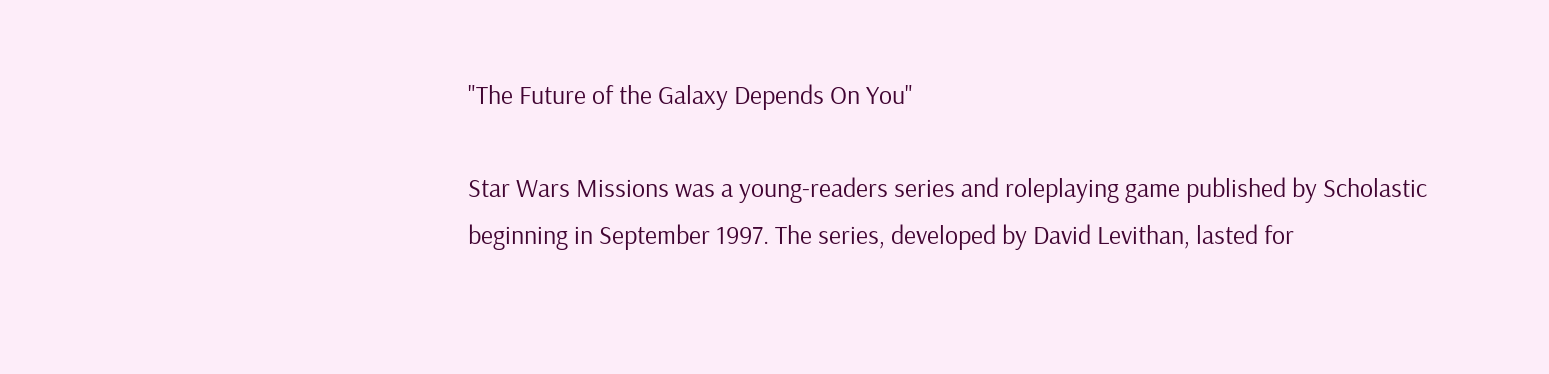"The Future of the Galaxy Depends On You"

Star Wars Missions was a young-readers series and roleplaying game published by Scholastic beginning in September 1997. The series, developed by David Levithan, lasted for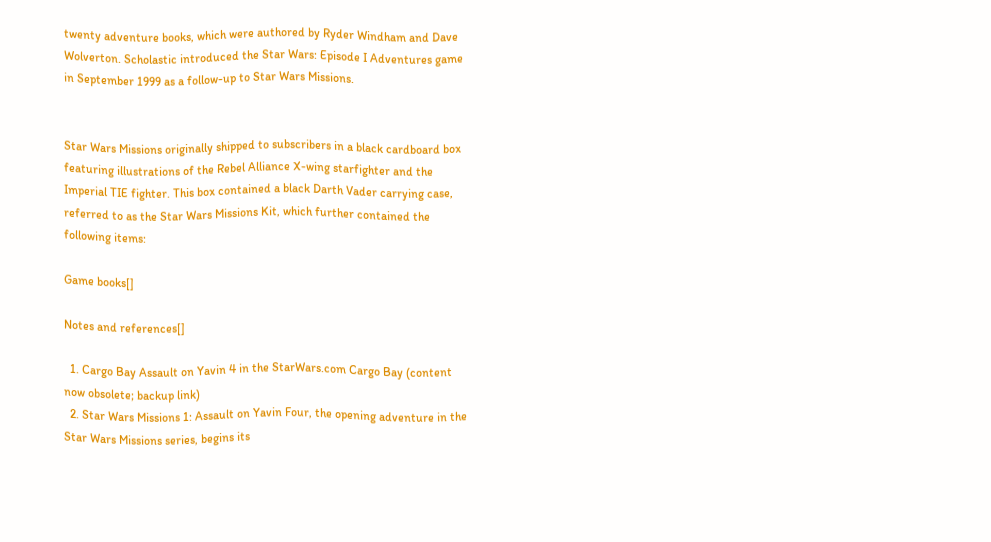twenty adventure books, which were authored by Ryder Windham and Dave Wolverton. Scholastic introduced the Star Wars: Episode I Adventures game in September 1999 as a follow-up to Star Wars Missions.


Star Wars Missions originally shipped to subscribers in a black cardboard box featuring illustrations of the Rebel Alliance X-wing starfighter and the Imperial TIE fighter. This box contained a black Darth Vader carrying case, referred to as the Star Wars Missions Kit, which further contained the following items:

Game books[]

Notes and references[]

  1. Cargo Bay Assault on Yavin 4 in the StarWars.com Cargo Bay (content now obsolete; backup link)
  2. Star Wars Missions 1: Assault on Yavin Four, the opening adventure in the Star Wars Missions series, begins its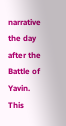narrative the day after the Battle of Yavin. This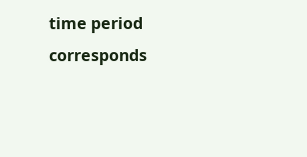time period corresponds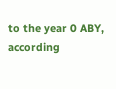to the year 0 ABY, according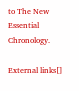to The New Essential Chronology.

External links[]